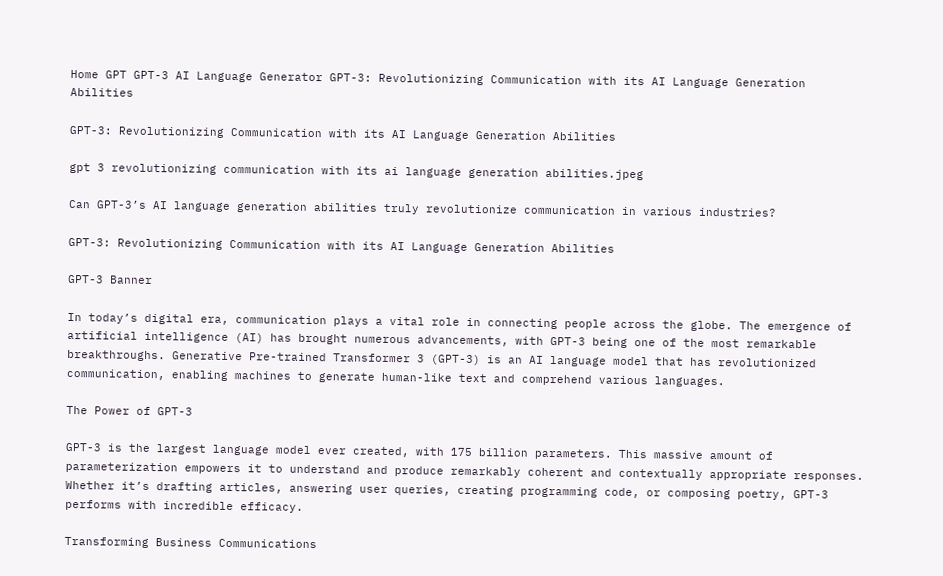Home GPT GPT-3 AI Language Generator GPT-3: Revolutionizing Communication with its AI Language Generation Abilities

GPT-3: Revolutionizing Communication with its AI Language Generation Abilities

gpt 3 revolutionizing communication with its ai language generation abilities.jpeg

Can GPT-3’s AI language generation abilities truly revolutionize communication in various industries?

GPT-3: Revolutionizing Communication with its AI Language Generation Abilities

GPT-3 Banner

In today’s digital era, communication plays a vital role in connecting people across the globe. The emergence of artificial intelligence (AI) has brought numerous advancements, with GPT-3 being one of the most remarkable breakthroughs. Generative Pre-trained Transformer 3 (GPT-3) is an AI language model that has revolutionized communication, enabling machines to generate human-like text and comprehend various languages.

The Power of GPT-3

GPT-3 is the largest language model ever created, with 175 billion parameters. This massive amount of parameterization empowers it to understand and produce remarkably coherent and contextually appropriate responses. Whether it’s drafting articles, answering user queries, creating programming code, or composing poetry, GPT-3 performs with incredible efficacy.

Transforming Business Communications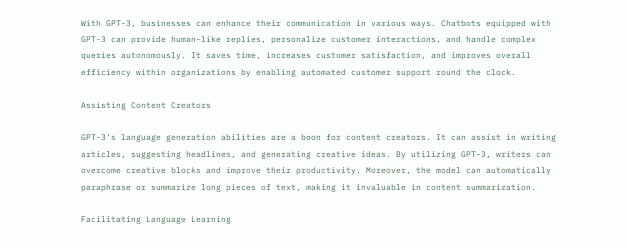With GPT-3, businesses can enhance their communication in various ways. Chatbots equipped with GPT-3 can provide human-like replies, personalize customer interactions, and handle complex queries autonomously. It saves time, increases customer satisfaction, and improves overall efficiency within organizations by enabling automated customer support round the clock.

Assisting Content Creators

GPT-3’s language generation abilities are a boon for content creators. It can assist in writing articles, suggesting headlines, and generating creative ideas. By utilizing GPT-3, writers can overcome creative blocks and improve their productivity. Moreover, the model can automatically paraphrase or summarize long pieces of text, making it invaluable in content summarization.

Facilitating Language Learning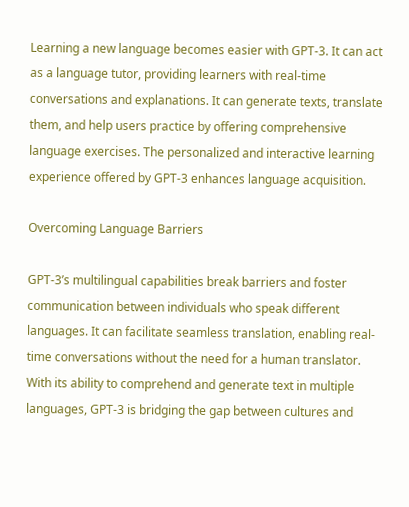Learning a new language becomes easier with GPT-3. It can act as a language tutor, providing learners with real-time conversations and explanations. It can generate texts, translate them, and help users practice by offering comprehensive language exercises. The personalized and interactive learning experience offered by GPT-3 enhances language acquisition.

Overcoming Language Barriers

GPT-3’s multilingual capabilities break barriers and foster communication between individuals who speak different languages. It can facilitate seamless translation, enabling real-time conversations without the need for a human translator. With its ability to comprehend and generate text in multiple languages, GPT-3 is bridging the gap between cultures and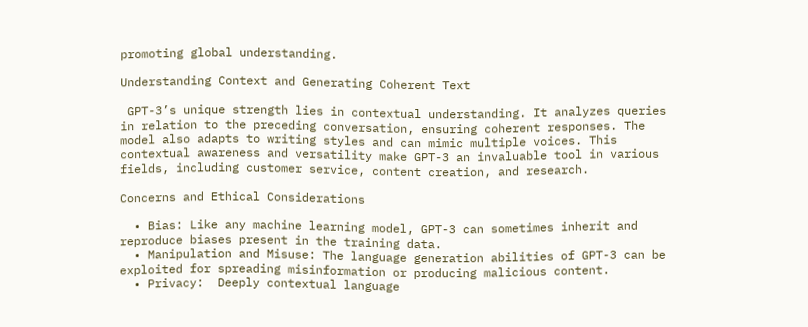promoting global understanding.

Understanding Context and Generating Coherent Text

 GPT-3’s unique strength lies in contextual understanding. It analyzes queries in relation to the preceding conversation, ensuring coherent responses. The model also adapts to writing styles and can mimic multiple voices. This contextual awareness and versatility make GPT-3 an invaluable tool in various fields, including customer service, content creation, and research.

Concerns and Ethical Considerations

  • Bias: Like any machine learning model, GPT-3 can sometimes inherit and reproduce biases present in the training data.
  • Manipulation and Misuse: The language generation abilities of GPT-3 can be exploited for spreading misinformation or producing malicious content.
  • Privacy:  Deeply contextual language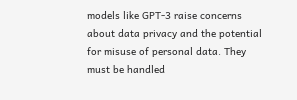models like GPT-3 raise concerns about data privacy and the potential for misuse of personal data. They must be handled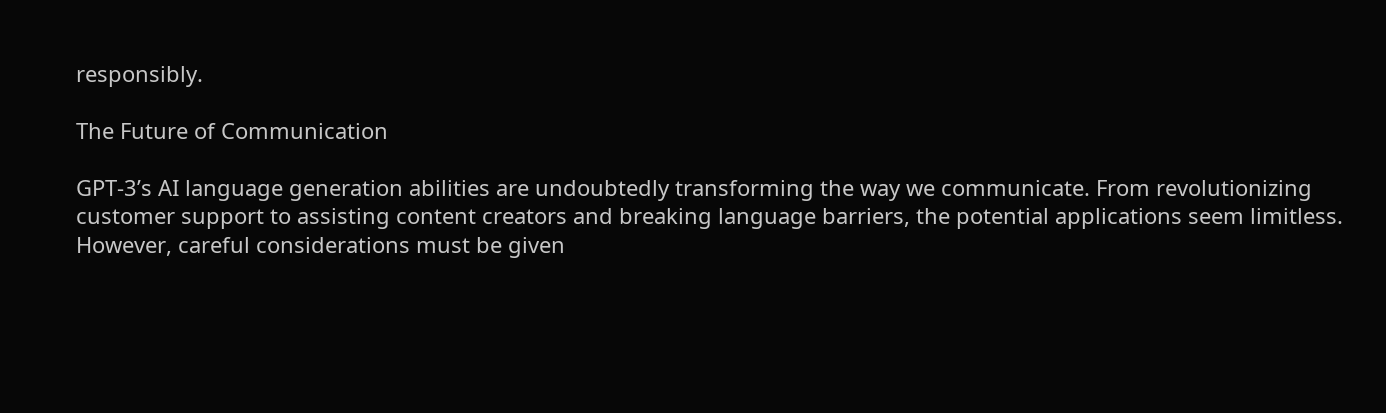responsibly.

The Future of Communication

GPT-3’s AI language generation abilities are undoubtedly transforming the way we communicate. From revolutionizing customer support to assisting content creators and breaking language barriers, the potential applications seem limitless. However, careful considerations must be given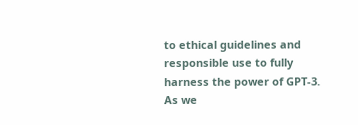to ethical guidelines and responsible use to fully harness the power of GPT-3. As we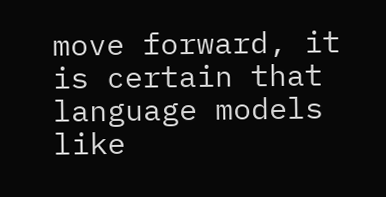move forward, it is certain that language models like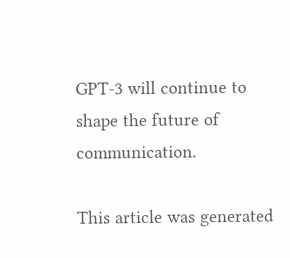GPT-3 will continue to shape the future of communication.

This article was generated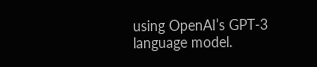using OpenAI’s GPT-3 language model.